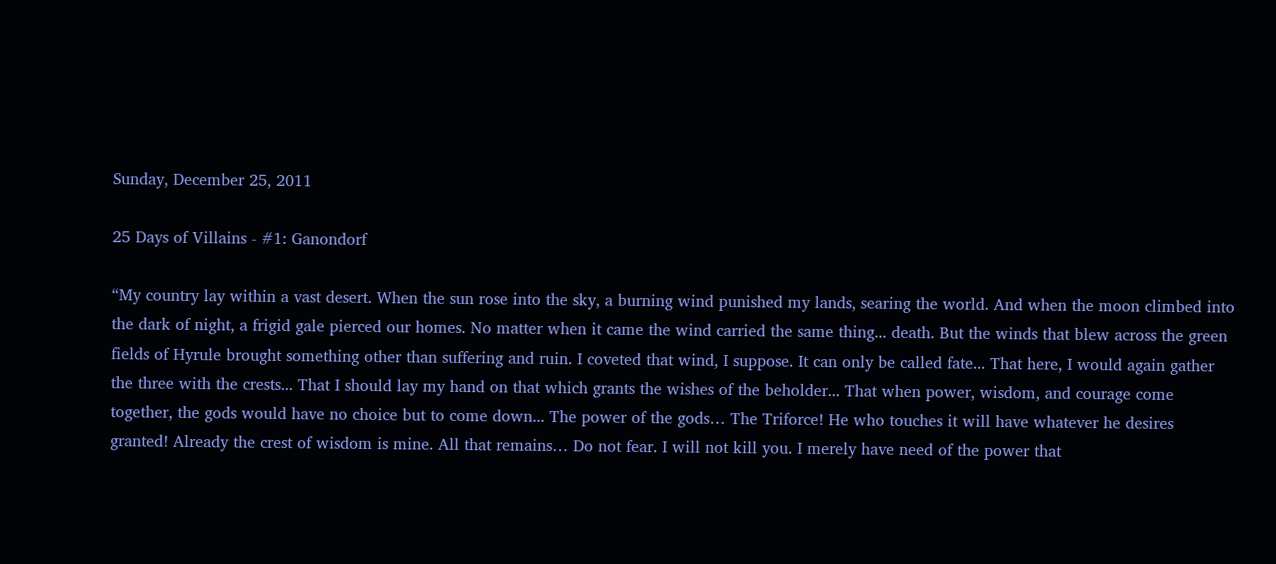Sunday, December 25, 2011

25 Days of Villains - #1: Ganondorf

“My country lay within a vast desert. When the sun rose into the sky, a burning wind punished my lands, searing the world. And when the moon climbed into the dark of night, a frigid gale pierced our homes. No matter when it came the wind carried the same thing... death. But the winds that blew across the green fields of Hyrule brought something other than suffering and ruin. I coveted that wind, I suppose. It can only be called fate... That here, I would again gather the three with the crests... That I should lay my hand on that which grants the wishes of the beholder... That when power, wisdom, and courage come together, the gods would have no choice but to come down... The power of the gods… The Triforce! He who touches it will have whatever he desires granted! Already the crest of wisdom is mine. All that remains… Do not fear. I will not kill you. I merely have need of the power that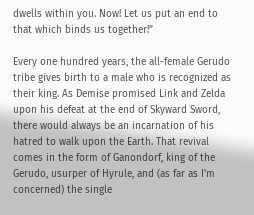dwells within you. Now! Let us put an end to that which binds us together!”

Every one hundred years, the all-female Gerudo tribe gives birth to a male who is recognized as their king. As Demise promised Link and Zelda upon his defeat at the end of Skyward Sword, there would always be an incarnation of his hatred to walk upon the Earth. That revival comes in the form of Ganondorf, king of the Gerudo, usurper of Hyrule, and (as far as I'm concerned) the single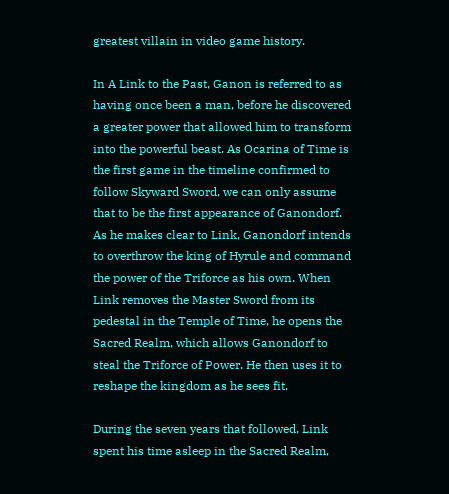greatest villain in video game history.

In A Link to the Past, Ganon is referred to as having once been a man, before he discovered a greater power that allowed him to transform into the powerful beast. As Ocarina of Time is the first game in the timeline confirmed to follow Skyward Sword, we can only assume that to be the first appearance of Ganondorf. As he makes clear to Link, Ganondorf intends to overthrow the king of Hyrule and command the power of the Triforce as his own. When Link removes the Master Sword from its pedestal in the Temple of Time, he opens the Sacred Realm, which allows Ganondorf to steal the Triforce of Power. He then uses it to reshape the kingdom as he sees fit.

During the seven years that followed, Link spent his time asleep in the Sacred Realm,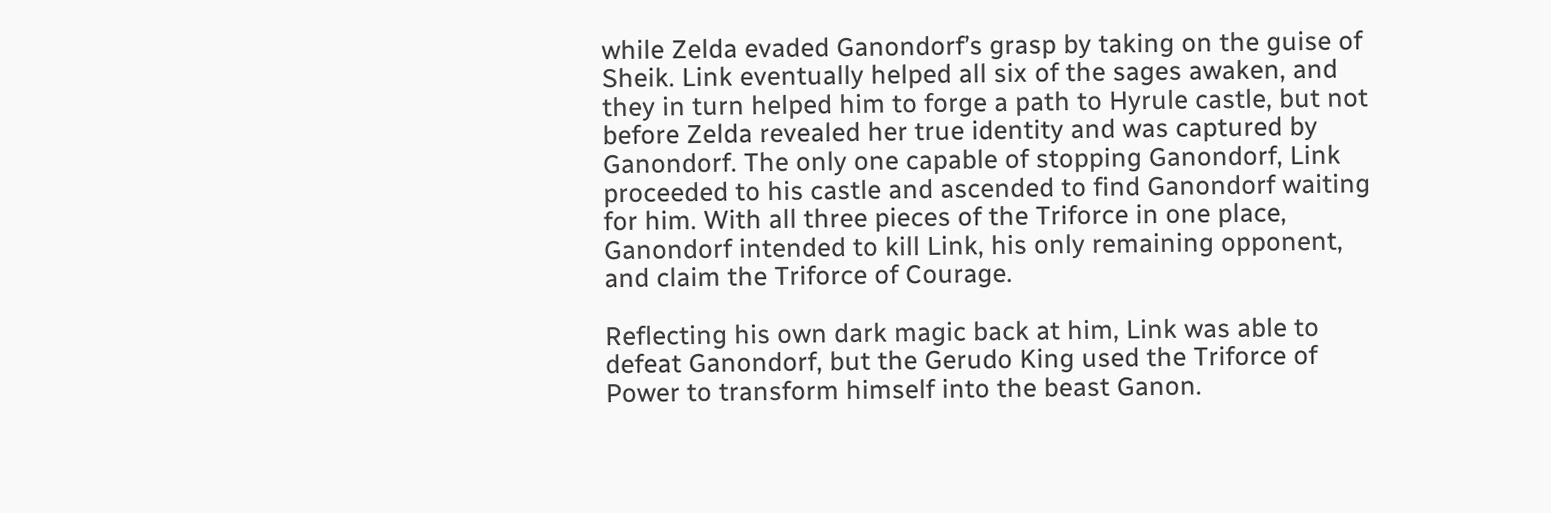while Zelda evaded Ganondorf’s grasp by taking on the guise of Sheik. Link eventually helped all six of the sages awaken, and they in turn helped him to forge a path to Hyrule castle, but not before Zelda revealed her true identity and was captured by Ganondorf. The only one capable of stopping Ganondorf, Link proceeded to his castle and ascended to find Ganondorf waiting for him. With all three pieces of the Triforce in one place, Ganondorf intended to kill Link, his only remaining opponent, and claim the Triforce of Courage.

Reflecting his own dark magic back at him, Link was able to defeat Ganondorf, but the Gerudo King used the Triforce of Power to transform himself into the beast Ganon.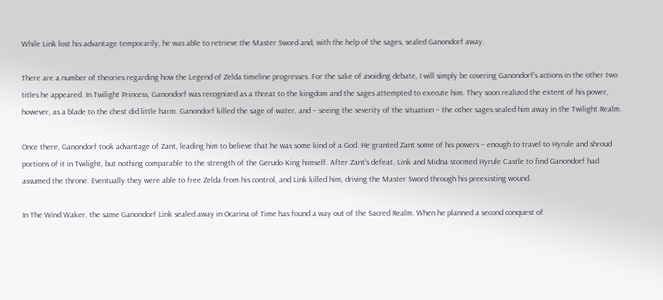While Link lost his advantage temporarily, he was able to retrieve the Master Sword and, with the help of the sages, sealed Ganondorf away.

There are a number of theories regarding how the Legend of Zelda timeline progresses. For the sake of avoiding debate, I will simply be covering Ganondorf’s actions in the other two titles he appeared. In Twilight Princess, Ganondorf was recognized as a threat to the kingdom and the sages attempted to execute him. They soon realized the extent of his power, however, as a blade to the chest did little harm. Ganondorf killed the sage of water, and – seeing the severity of the situation – the other sages sealed him away in the Twilight Realm.

Once there, Ganondorf took advantage of Zant, leading him to believe that he was some kind of a God. He granted Zant some of his powers – enough to travel to Hyrule and shroud portions of it in Twilight, but nothing comparable to the strength of the Gerudo King himself. After Zant’s defeat, Link and Midna stormed Hyrule Castle to find Ganondorf had assumed the throne. Eventually they were able to free Zelda from his control, and Link killed him, driving the Master Sword through his preexisting wound.

In The Wind Waker, the same Ganondorf Link sealed away in Ocarina of Time has found a way out of the Sacred Realm. When he planned a second conquest of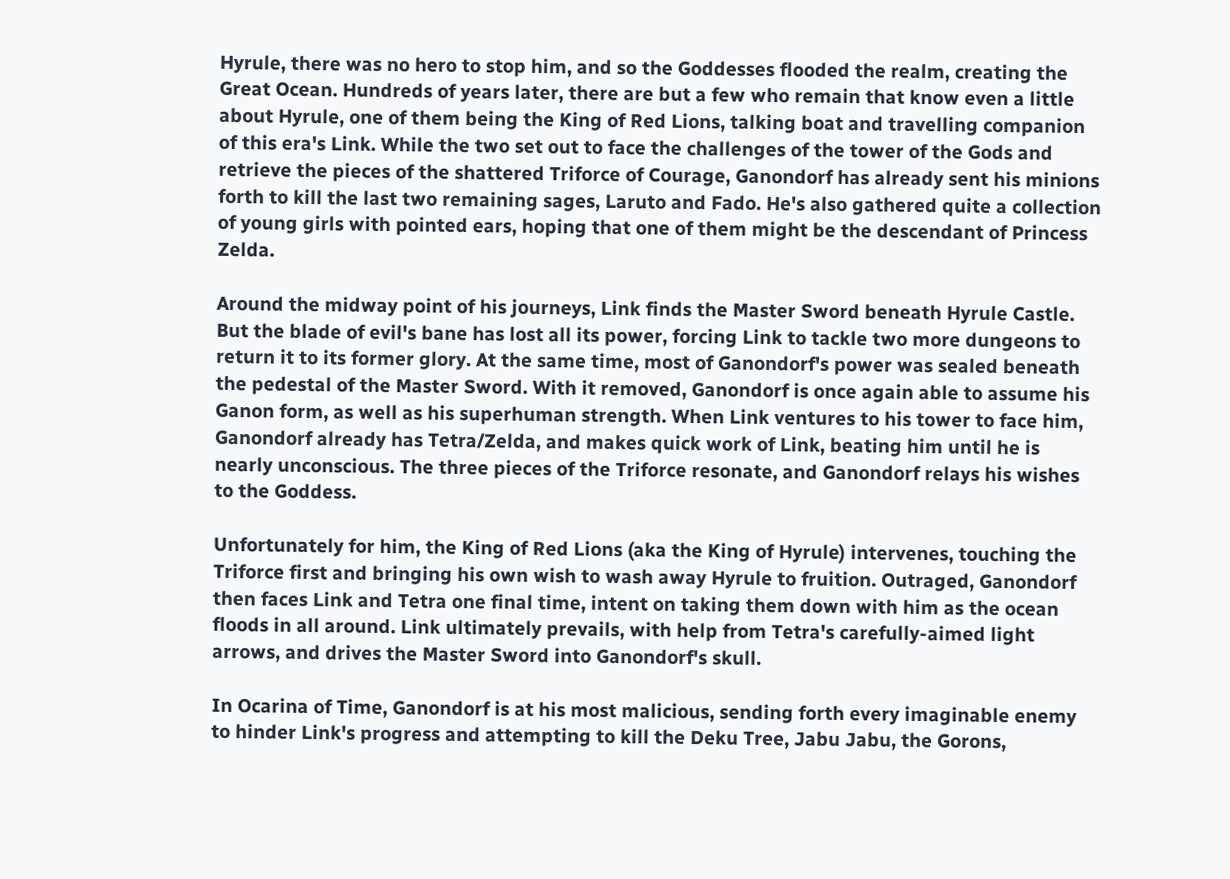Hyrule, there was no hero to stop him, and so the Goddesses flooded the realm, creating the Great Ocean. Hundreds of years later, there are but a few who remain that know even a little about Hyrule, one of them being the King of Red Lions, talking boat and travelling companion of this era's Link. While the two set out to face the challenges of the tower of the Gods and retrieve the pieces of the shattered Triforce of Courage, Ganondorf has already sent his minions forth to kill the last two remaining sages, Laruto and Fado. He's also gathered quite a collection of young girls with pointed ears, hoping that one of them might be the descendant of Princess Zelda.

Around the midway point of his journeys, Link finds the Master Sword beneath Hyrule Castle. But the blade of evil's bane has lost all its power, forcing Link to tackle two more dungeons to return it to its former glory. At the same time, most of Ganondorf's power was sealed beneath the pedestal of the Master Sword. With it removed, Ganondorf is once again able to assume his Ganon form, as well as his superhuman strength. When Link ventures to his tower to face him, Ganondorf already has Tetra/Zelda, and makes quick work of Link, beating him until he is nearly unconscious. The three pieces of the Triforce resonate, and Ganondorf relays his wishes to the Goddess.

Unfortunately for him, the King of Red Lions (aka the King of Hyrule) intervenes, touching the Triforce first and bringing his own wish to wash away Hyrule to fruition. Outraged, Ganondorf then faces Link and Tetra one final time, intent on taking them down with him as the ocean floods in all around. Link ultimately prevails, with help from Tetra's carefully-aimed light arrows, and drives the Master Sword into Ganondorf's skull.

In Ocarina of Time, Ganondorf is at his most malicious, sending forth every imaginable enemy to hinder Link's progress and attempting to kill the Deku Tree, Jabu Jabu, the Gorons,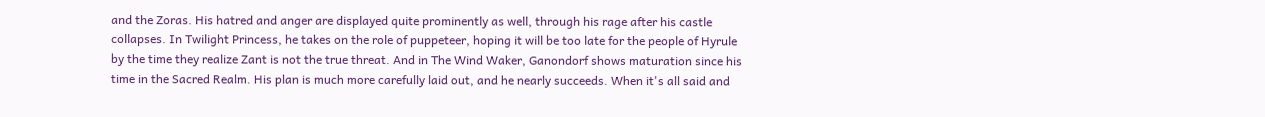and the Zoras. His hatred and anger are displayed quite prominently as well, through his rage after his castle collapses. In Twilight Princess, he takes on the role of puppeteer, hoping it will be too late for the people of Hyrule by the time they realize Zant is not the true threat. And in The Wind Waker, Ganondorf shows maturation since his time in the Sacred Realm. His plan is much more carefully laid out, and he nearly succeeds. When it's all said and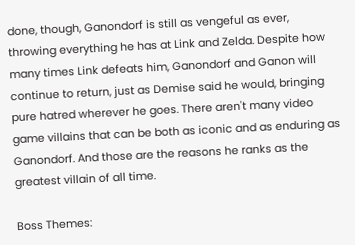done, though, Ganondorf is still as vengeful as ever, throwing everything he has at Link and Zelda. Despite how many times Link defeats him, Ganondorf and Ganon will continue to return, just as Demise said he would, bringing pure hatred wherever he goes. There aren't many video game villains that can be both as iconic and as enduring as Ganondorf. And those are the reasons he ranks as the greatest villain of all time.

Boss Themes: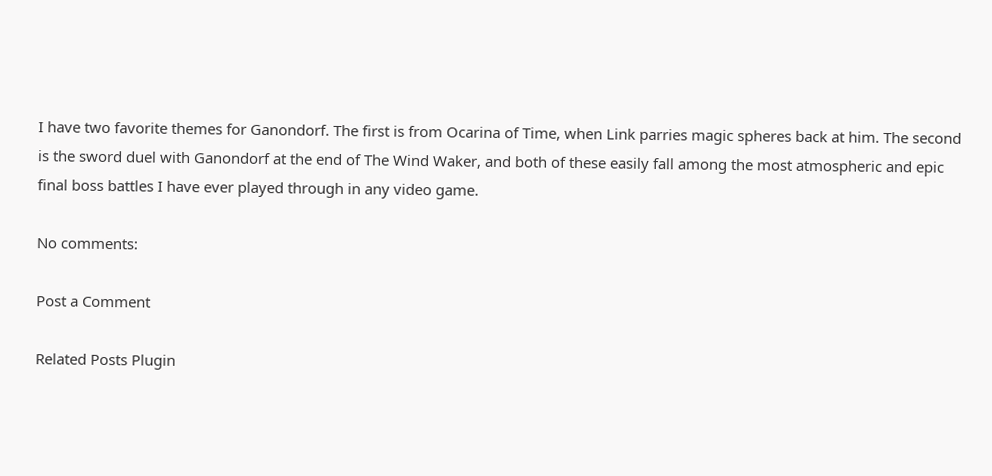I have two favorite themes for Ganondorf. The first is from Ocarina of Time, when Link parries magic spheres back at him. The second is the sword duel with Ganondorf at the end of The Wind Waker, and both of these easily fall among the most atmospheric and epic final boss battles I have ever played through in any video game.

No comments:

Post a Comment

Related Posts Plugin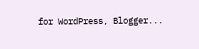for WordPress, Blogger...